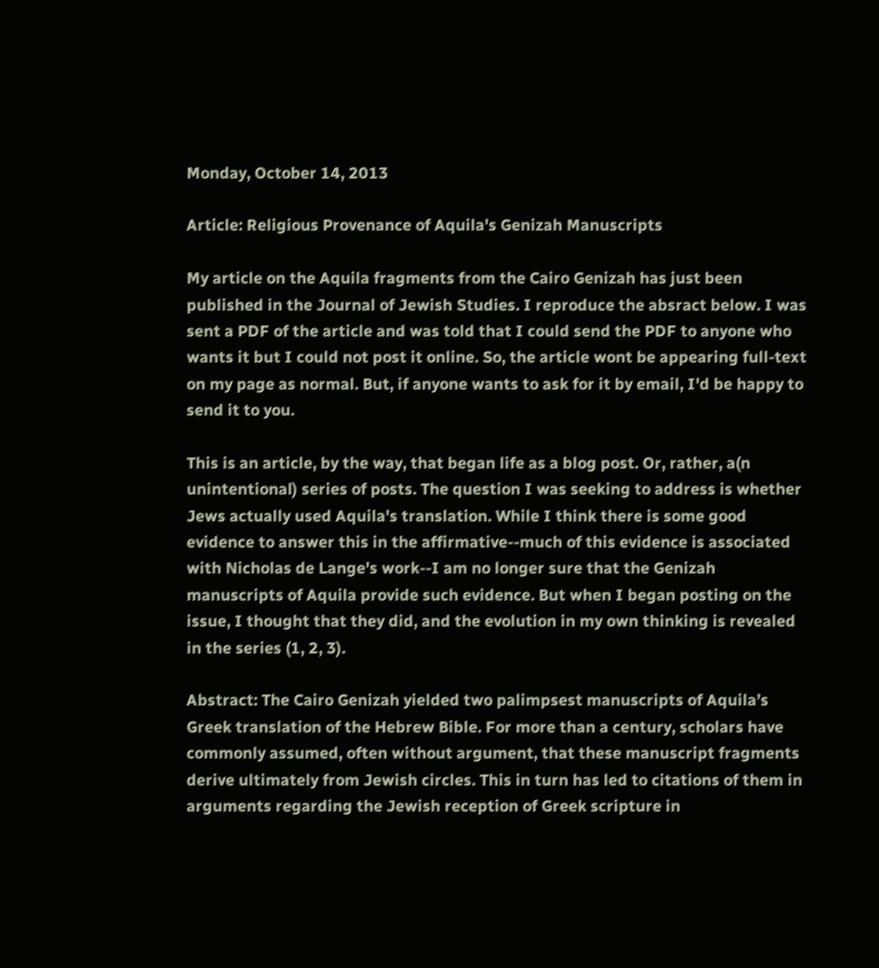Monday, October 14, 2013

Article: Religious Provenance of Aquila's Genizah Manuscripts

My article on the Aquila fragments from the Cairo Genizah has just been published in the Journal of Jewish Studies. I reproduce the absract below. I was sent a PDF of the article and was told that I could send the PDF to anyone who wants it but I could not post it online. So, the article wont be appearing full-text on my page as normal. But, if anyone wants to ask for it by email, I'd be happy to send it to you.

This is an article, by the way, that began life as a blog post. Or, rather, a(n unintentional) series of posts. The question I was seeking to address is whether Jews actually used Aquila's translation. While I think there is some good evidence to answer this in the affirmative--much of this evidence is associated with Nicholas de Lange's work--I am no longer sure that the Genizah manuscripts of Aquila provide such evidence. But when I began posting on the issue, I thought that they did, and the evolution in my own thinking is revealed in the series (1, 2, 3).

Abstract: The Cairo Genizah yielded two palimpsest manuscripts of Aquila’s Greek translation of the Hebrew Bible. For more than a century, scholars have commonly assumed, often without argument, that these manuscript fragments derive ultimately from Jewish circles. This in turn has led to citations of them in arguments regarding the Jewish reception of Greek scripture in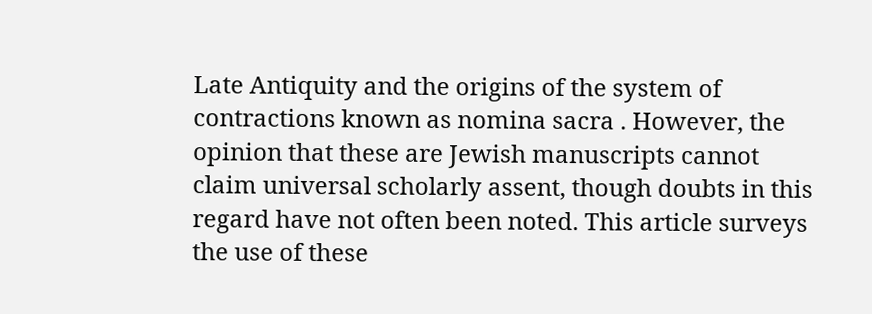Late Antiquity and the origins of the system of contractions known as nomina sacra . However, the opinion that these are Jewish manuscripts cannot claim universal scholarly assent, though doubts in this regard have not often been noted. This article surveys the use of these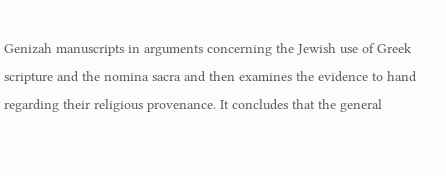Genizah manuscripts in arguments concerning the Jewish use of Greek scripture and the nomina sacra and then examines the evidence to hand regarding their religious provenance. It concludes that the general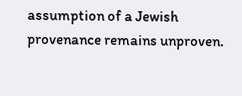assumption of a Jewish provenance remains unproven.